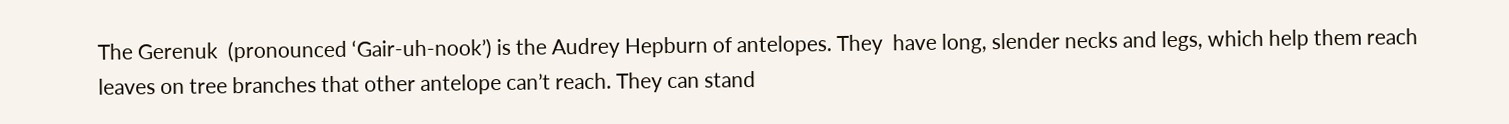The Gerenuk  (pronounced ‘Gair-uh-nook’) is the Audrey Hepburn of antelopes. They  have long, slender necks and legs, which help them reach leaves on tree branches that other antelope can’t reach. They can stand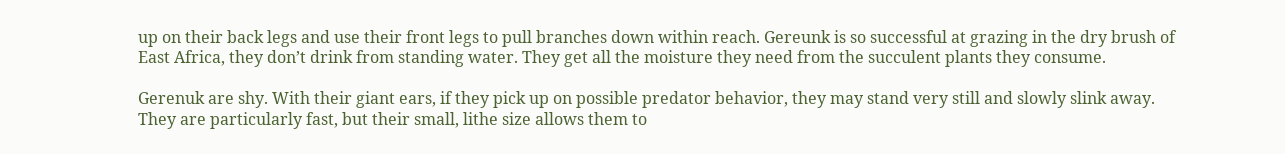up on their back legs and use their front legs to pull branches down within reach. Gereunk is so successful at grazing in the dry brush of East Africa, they don’t drink from standing water. They get all the moisture they need from the succulent plants they consume.

Gerenuk are shy. With their giant ears, if they pick up on possible predator behavior, they may stand very still and slowly slink away. They are particularly fast, but their small, lithe size allows them to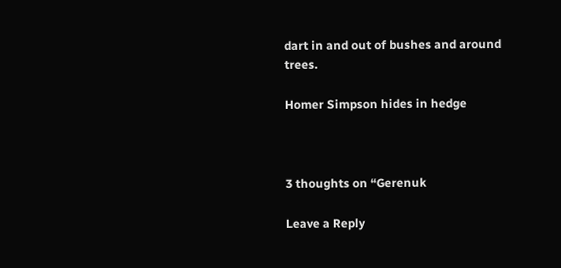dart in and out of bushes and around trees.

Homer Simpson hides in hedge



3 thoughts on “Gerenuk

Leave a Reply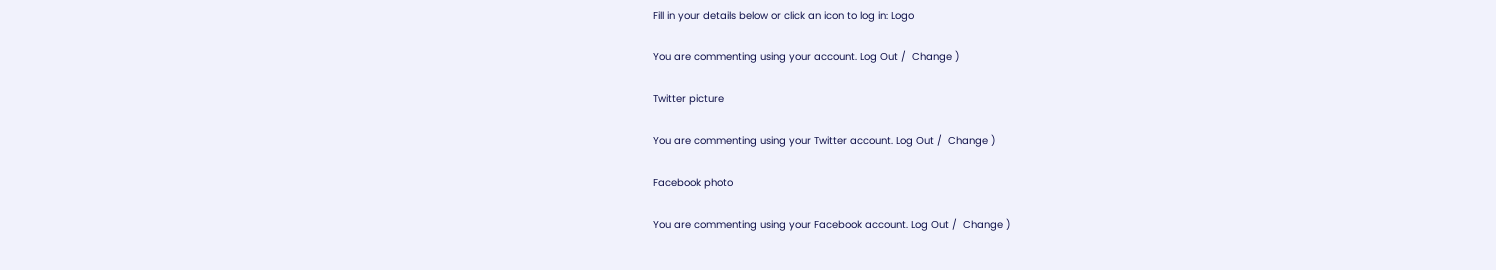Fill in your details below or click an icon to log in: Logo

You are commenting using your account. Log Out /  Change )

Twitter picture

You are commenting using your Twitter account. Log Out /  Change )

Facebook photo

You are commenting using your Facebook account. Log Out /  Change )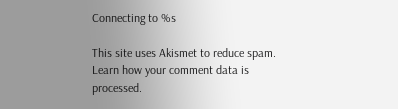Connecting to %s

This site uses Akismet to reduce spam. Learn how your comment data is processed.